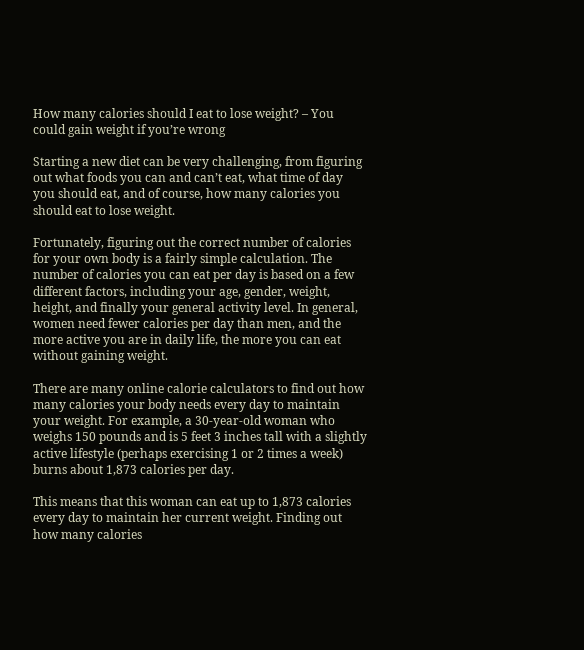How many calories should I eat to lose weight? – You could gain weight if you’re wrong

Starting a new diet can be very challenging, from figuring out what foods you can and can’t eat, what time of day you should eat, and of course, how many calories you should eat to lose weight.

Fortunately, figuring out the correct number of calories for your own body is a fairly simple calculation. The number of calories you can eat per day is based on a few different factors, including your age, gender, weight, height, and finally your general activity level. In general, women need fewer calories per day than men, and the more active you are in daily life, the more you can eat without gaining weight.

There are many online calorie calculators to find out how many calories your body needs every day to maintain your weight. For example, a 30-year-old woman who weighs 150 pounds and is 5 feet 3 inches tall with a slightly active lifestyle (perhaps exercising 1 or 2 times a week) burns about 1,873 calories per day.

This means that this woman can eat up to 1,873 calories every day to maintain her current weight. Finding out how many calories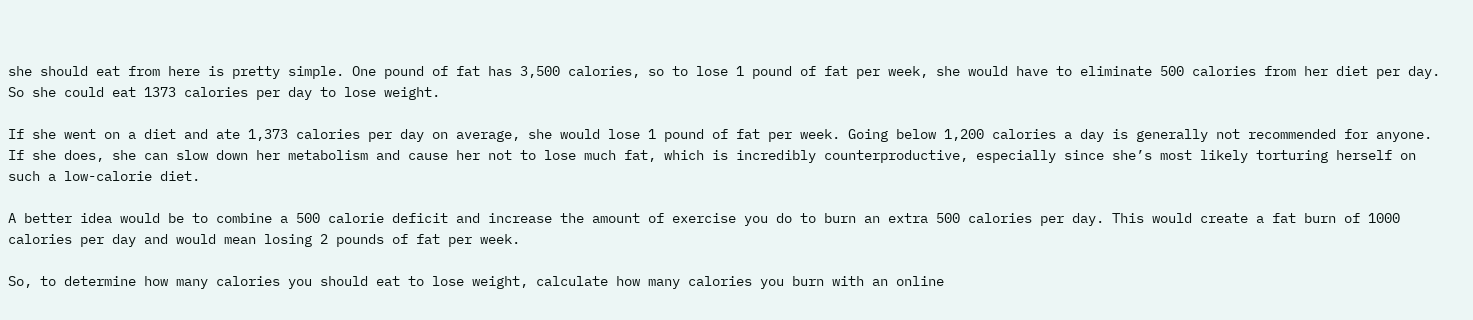she should eat from here is pretty simple. One pound of fat has 3,500 calories, so to lose 1 pound of fat per week, she would have to eliminate 500 calories from her diet per day. So she could eat 1373 calories per day to lose weight.

If she went on a diet and ate 1,373 calories per day on average, she would lose 1 pound of fat per week. Going below 1,200 calories a day is generally not recommended for anyone. If she does, she can slow down her metabolism and cause her not to lose much fat, which is incredibly counterproductive, especially since she’s most likely torturing herself on such a low-calorie diet.

A better idea would be to combine a 500 calorie deficit and increase the amount of exercise you do to burn an extra 500 calories per day. This would create a fat burn of 1000 calories per day and would mean losing 2 pounds of fat per week.

So, to determine how many calories you should eat to lose weight, calculate how many calories you burn with an online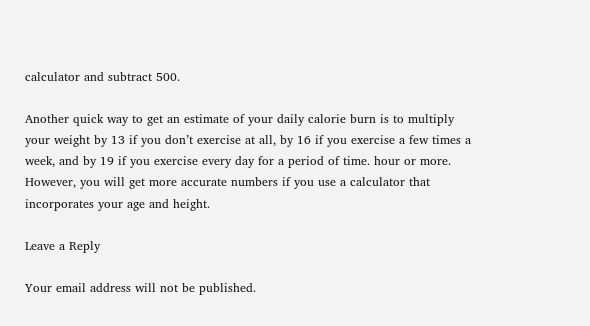calculator and subtract 500.

Another quick way to get an estimate of your daily calorie burn is to multiply your weight by 13 if you don’t exercise at all, by 16 if you exercise a few times a week, and by 19 if you exercise every day for a period of time. hour or more. However, you will get more accurate numbers if you use a calculator that incorporates your age and height.

Leave a Reply

Your email address will not be published.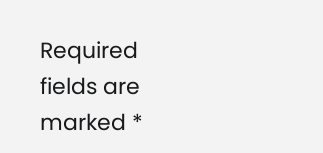Required fields are marked *